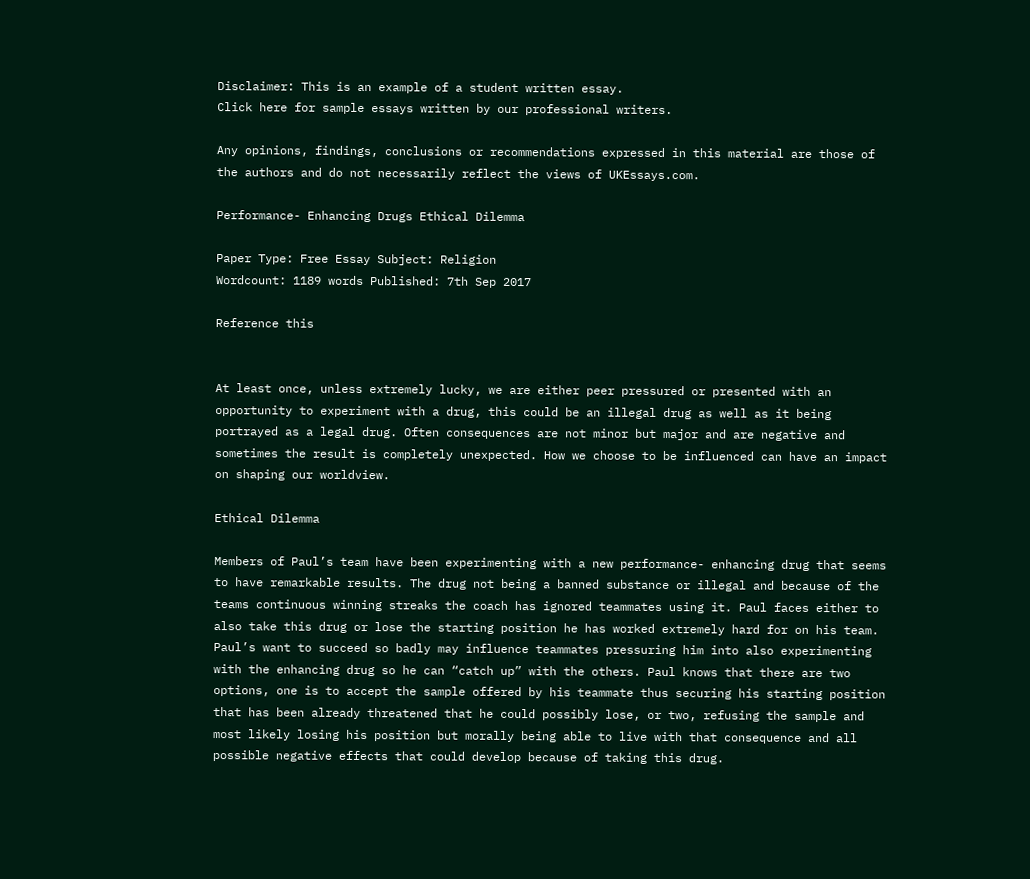Disclaimer: This is an example of a student written essay.
Click here for sample essays written by our professional writers.

Any opinions, findings, conclusions or recommendations expressed in this material are those of the authors and do not necessarily reflect the views of UKEssays.com.

Performance- Enhancing Drugs Ethical Dilemma

Paper Type: Free Essay Subject: Religion
Wordcount: 1189 words Published: 7th Sep 2017

Reference this


At least once, unless extremely lucky, we are either peer pressured or presented with an opportunity to experiment with a drug, this could be an illegal drug as well as it being portrayed as a legal drug. Often consequences are not minor but major and are negative and sometimes the result is completely unexpected. How we choose to be influenced can have an impact on shaping our worldview.

Ethical Dilemma

Members of Paul’s team have been experimenting with a new performance- enhancing drug that seems to have remarkable results. The drug not being a banned substance or illegal and because of the teams continuous winning streaks the coach has ignored teammates using it. Paul faces either to also take this drug or lose the starting position he has worked extremely hard for on his team. Paul’s want to succeed so badly may influence teammates pressuring him into also experimenting with the enhancing drug so he can “catch up” with the others. Paul knows that there are two options, one is to accept the sample offered by his teammate thus securing his starting position that has been already threatened that he could possibly lose, or two, refusing the sample and most likely losing his position but morally being able to live with that consequence and all possible negative effects that could develop because of taking this drug.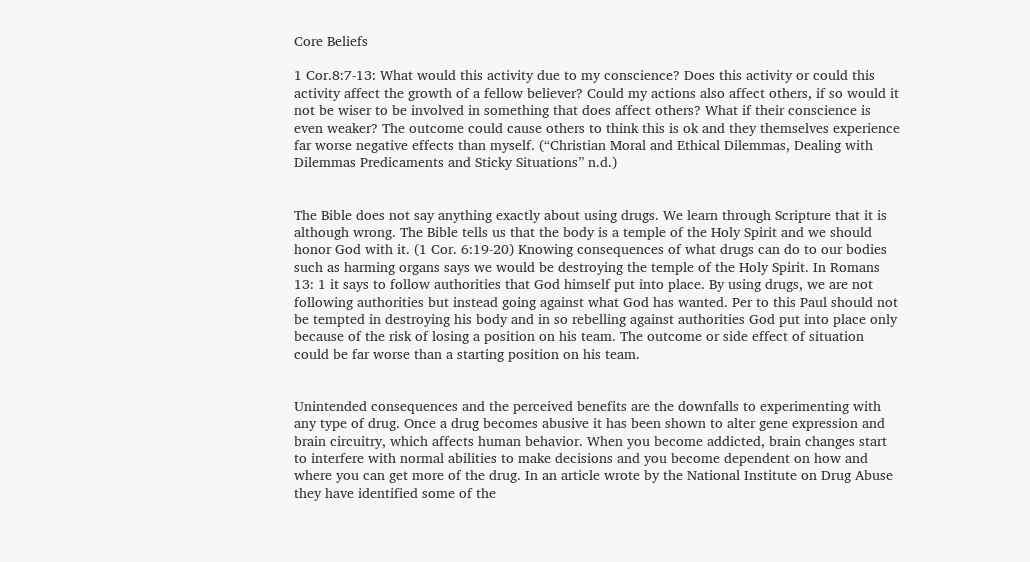Core Beliefs

1 Cor.8:7-13: What would this activity due to my conscience? Does this activity or could this activity affect the growth of a fellow believer? Could my actions also affect others, if so would it not be wiser to be involved in something that does affect others? What if their conscience is even weaker? The outcome could cause others to think this is ok and they themselves experience far worse negative effects than myself. (“Christian Moral and Ethical Dilemmas, Dealing with Dilemmas Predicaments and Sticky Situations” n.d.)


The Bible does not say anything exactly about using drugs. We learn through Scripture that it is although wrong. The Bible tells us that the body is a temple of the Holy Spirit and we should honor God with it. (1 Cor. 6:19-20) Knowing consequences of what drugs can do to our bodies such as harming organs says we would be destroying the temple of the Holy Spirit. In Romans 13: 1 it says to follow authorities that God himself put into place. By using drugs, we are not following authorities but instead going against what God has wanted. Per to this Paul should not be tempted in destroying his body and in so rebelling against authorities God put into place only because of the risk of losing a position on his team. The outcome or side effect of situation could be far worse than a starting position on his team.


Unintended consequences and the perceived benefits are the downfalls to experimenting with any type of drug. Once a drug becomes abusive it has been shown to alter gene expression and brain circuitry, which affects human behavior. When you become addicted, brain changes start to interfere with normal abilities to make decisions and you become dependent on how and where you can get more of the drug. In an article wrote by the National Institute on Drug Abuse they have identified some of the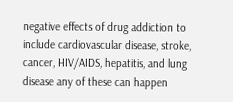negative effects of drug addiction to include cardiovascular disease, stroke, cancer, HIV/AIDS, hepatitis, and lung disease any of these can happen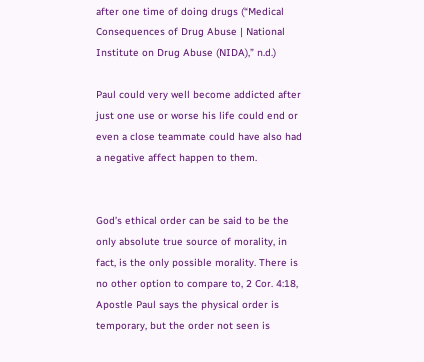after one time of doing drugs (“Medical Consequences of Drug Abuse | National Institute on Drug Abuse (NIDA),” n.d.)

Paul could very well become addicted after just one use or worse his life could end or even a close teammate could have also had a negative affect happen to them.


God’s ethical order can be said to be the only absolute true source of morality, in fact, is the only possible morality. There is no other option to compare to, 2 Cor. 4:18, Apostle Paul says the physical order is temporary, but the order not seen is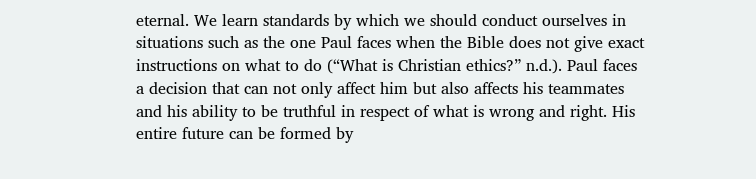eternal. We learn standards by which we should conduct ourselves in situations such as the one Paul faces when the Bible does not give exact instructions on what to do (“What is Christian ethics?” n.d.). Paul faces a decision that can not only affect him but also affects his teammates and his ability to be truthful in respect of what is wrong and right. His entire future can be formed by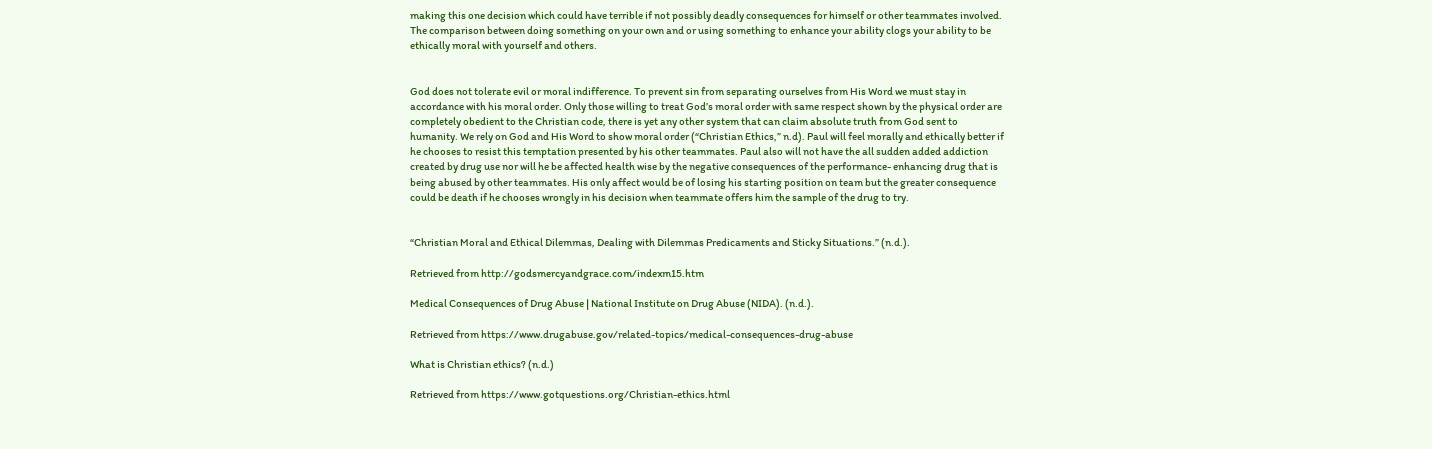making this one decision which could have terrible if not possibly deadly consequences for himself or other teammates involved. The comparison between doing something on your own and or using something to enhance your ability clogs your ability to be ethically moral with yourself and others.


God does not tolerate evil or moral indifference. To prevent sin from separating ourselves from His Word we must stay in accordance with his moral order. Only those willing to treat God’s moral order with same respect shown by the physical order are completely obedient to the Christian code, there is yet any other system that can claim absolute truth from God sent to humanity. We rely on God and His Word to show moral order (“Christian Ethics,” n.d). Paul will feel morally and ethically better if he chooses to resist this temptation presented by his other teammates. Paul also will not have the all sudden added addiction created by drug use nor will he be affected health wise by the negative consequences of the performance- enhancing drug that is being abused by other teammates. His only affect would be of losing his starting position on team but the greater consequence could be death if he chooses wrongly in his decision when teammate offers him the sample of the drug to try.


“Christian Moral and Ethical Dilemmas, Dealing with Dilemmas Predicaments and Sticky Situations.” (n.d.).

Retrieved from http://godsmercyandgrace.com/indexm15.htm

Medical Consequences of Drug Abuse | National Institute on Drug Abuse (NIDA). (n.d.).

Retrieved from https://www.drugabuse.gov/related-topics/medical-consequences-drug-abuse

What is Christian ethics? (n.d.)

Retrieved from https://www.gotquestions.org/Christian-ethics.html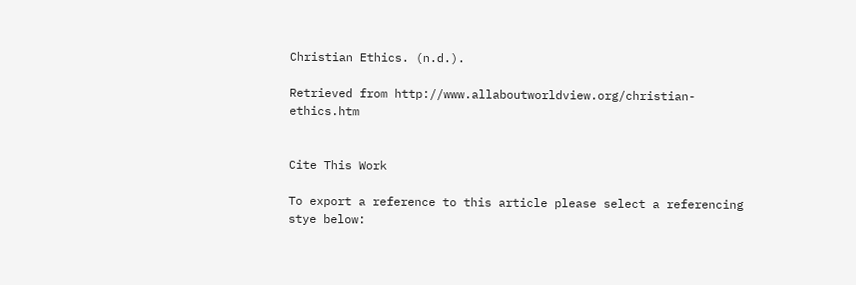Christian Ethics. (n.d.).

Retrieved from http://www.allaboutworldview.org/christian-ethics.htm


Cite This Work

To export a reference to this article please select a referencing stye below: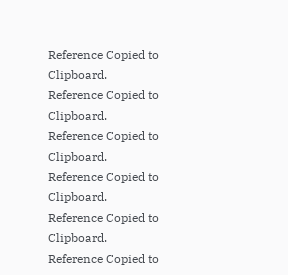Reference Copied to Clipboard.
Reference Copied to Clipboard.
Reference Copied to Clipboard.
Reference Copied to Clipboard.
Reference Copied to Clipboard.
Reference Copied to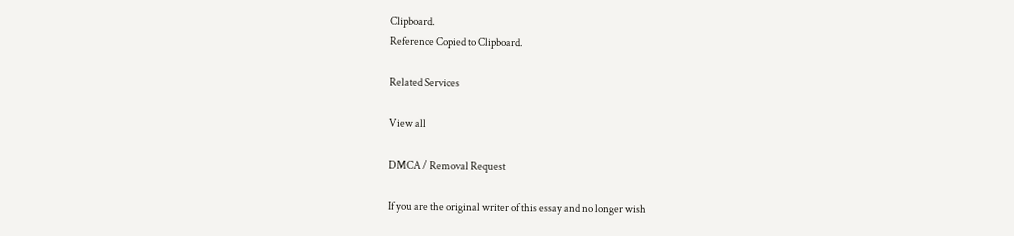Clipboard.
Reference Copied to Clipboard.

Related Services

View all

DMCA / Removal Request

If you are the original writer of this essay and no longer wish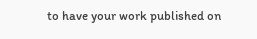to have your work published on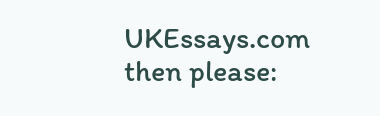UKEssays.com then please: